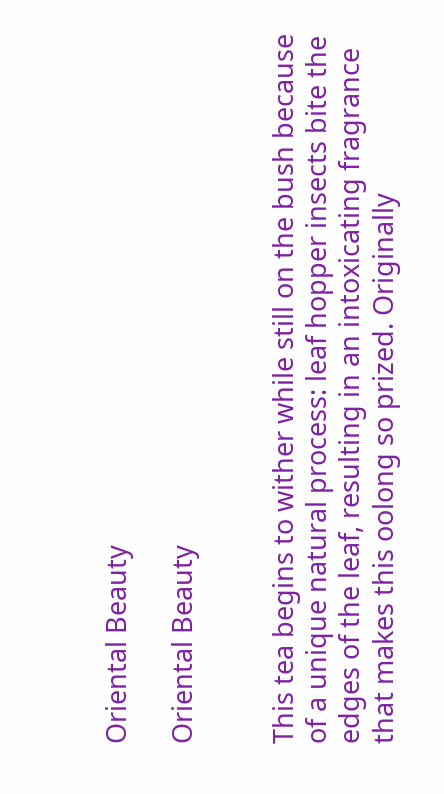Oriental Beauty

Oriental Beauty


This tea begins to wither while still on the bush because of a unique natural process: leaf hopper insects bite the edges of the leaf, resulting in an intoxicating fragrance that makes this oolong so prized. Originally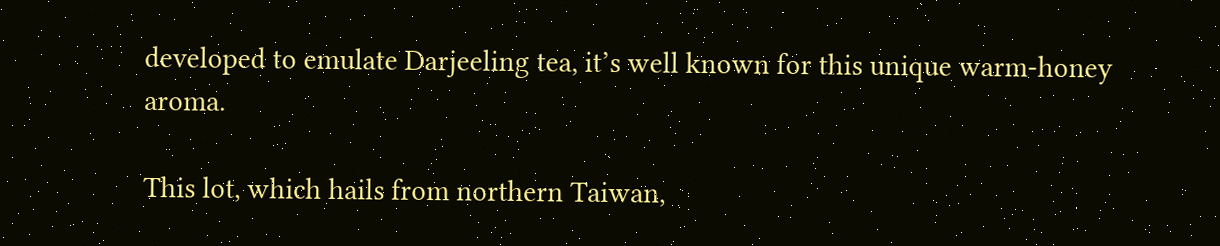developed to emulate Darjeeling tea, it’s well known for this unique warm-honey aroma.

This lot, which hails from northern Taiwan,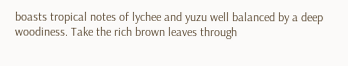boasts tropical notes of lychee and yuzu well balanced by a deep woodiness. Take the rich brown leaves through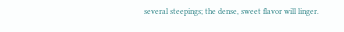several steepings; the dense, sweet flavor will linger.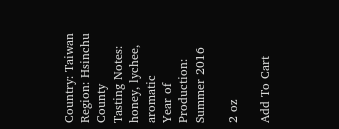Country: Taiwan
Region: Hsinchu County
Tasting Notes: honey, lychee, aromatic
Year of Production: Summer 2016

2 oz

Add To Cart